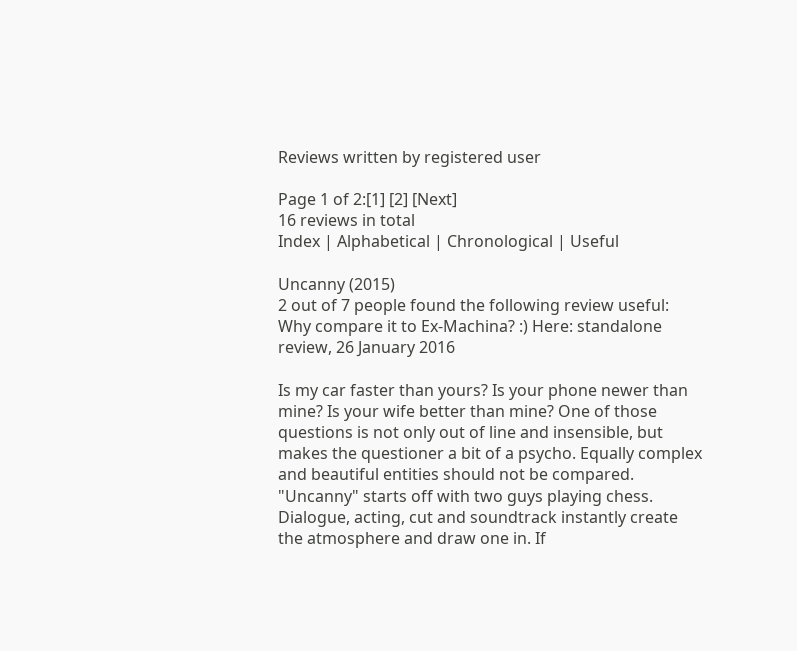Reviews written by registered user

Page 1 of 2:[1] [2] [Next]
16 reviews in total
Index | Alphabetical | Chronological | Useful

Uncanny (2015)
2 out of 7 people found the following review useful:
Why compare it to Ex-Machina? :) Here: standalone review, 26 January 2016

Is my car faster than yours? Is your phone newer than mine? Is your wife better than mine? One of those questions is not only out of line and insensible, but makes the questioner a bit of a psycho. Equally complex and beautiful entities should not be compared. "Uncanny" starts off with two guys playing chess. Dialogue, acting, cut and soundtrack instantly create the atmosphere and draw one in. If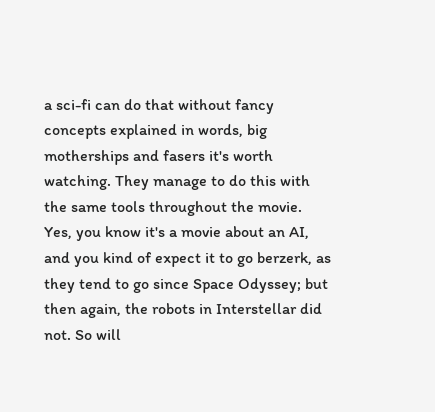a sci-fi can do that without fancy concepts explained in words, big motherships and fasers it's worth watching. They manage to do this with the same tools throughout the movie. Yes, you know it's a movie about an AI, and you kind of expect it to go berzerk, as they tend to go since Space Odyssey; but then again, the robots in Interstellar did not. So will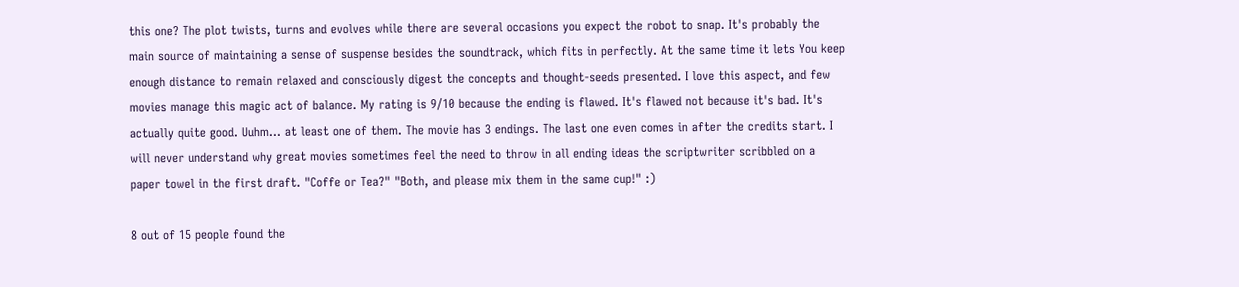this one? The plot twists, turns and evolves while there are several occasions you expect the robot to snap. It's probably the main source of maintaining a sense of suspense besides the soundtrack, which fits in perfectly. At the same time it lets You keep enough distance to remain relaxed and consciously digest the concepts and thought-seeds presented. I love this aspect, and few movies manage this magic act of balance. My rating is 9/10 because the ending is flawed. It's flawed not because it's bad. It's actually quite good. Uuhm... at least one of them. The movie has 3 endings. The last one even comes in after the credits start. I will never understand why great movies sometimes feel the need to throw in all ending ideas the scriptwriter scribbled on a paper towel in the first draft. "Coffe or Tea?" "Both, and please mix them in the same cup!" :)

8 out of 15 people found the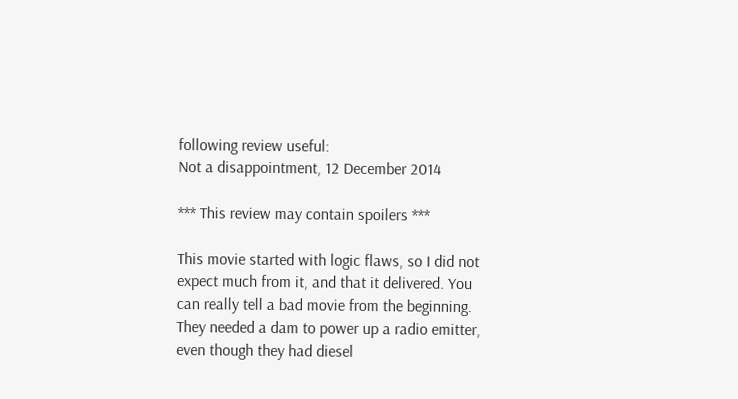following review useful:
Not a disappointment, 12 December 2014

*** This review may contain spoilers ***

This movie started with logic flaws, so I did not expect much from it, and that it delivered. You can really tell a bad movie from the beginning. They needed a dam to power up a radio emitter, even though they had diesel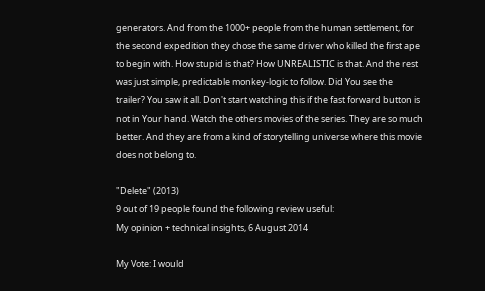generators. And from the 1000+ people from the human settlement, for the second expedition they chose the same driver who killed the first ape to begin with. How stupid is that? How UNREALISTIC is that. And the rest was just simple, predictable monkey-logic to follow. Did You see the trailer? You saw it all. Don't start watching this if the fast forward button is not in Your hand. Watch the others movies of the series. They are so much better. And they are from a kind of storytelling universe where this movie does not belong to.

"Delete" (2013)
9 out of 19 people found the following review useful:
My opinion + technical insights, 6 August 2014

My Vote: I would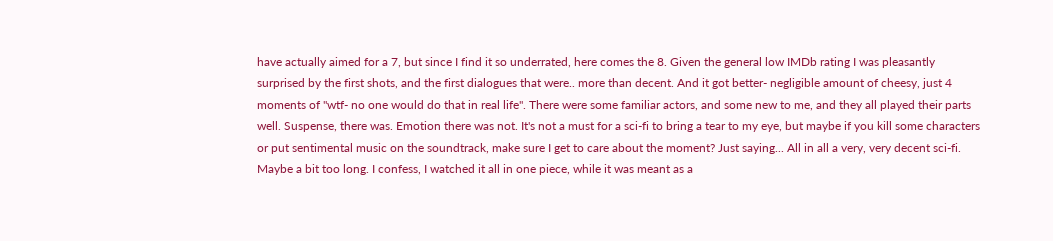have actually aimed for a 7, but since I find it so underrated, here comes the 8. Given the general low IMDb rating I was pleasantly surprised by the first shots, and the first dialogues that were.. more than decent. And it got better- negligible amount of cheesy, just 4 moments of "wtf- no one would do that in real life". There were some familiar actors, and some new to me, and they all played their parts well. Suspense, there was. Emotion there was not. It's not a must for a sci-fi to bring a tear to my eye, but maybe if you kill some characters or put sentimental music on the soundtrack, make sure I get to care about the moment? Just saying... All in all a very, very decent sci-fi. Maybe a bit too long. I confess, I watched it all in one piece, while it was meant as a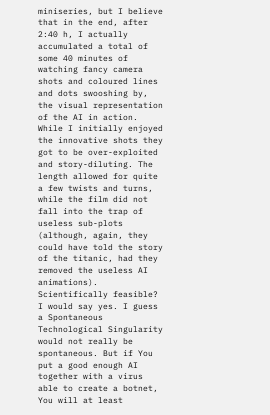miniseries, but I believe that in the end, after 2:40 h, I actually accumulated a total of some 40 minutes of watching fancy camera shots and coloured lines and dots swooshing by, the visual representation of the AI in action. While I initially enjoyed the innovative shots they got to be over-exploited and story-diluting. The length allowed for quite a few twists and turns, while the film did not fall into the trap of useless sub-plots (although, again, they could have told the story of the titanic, had they removed the useless AI animations). Scientifically feasible? I would say yes. I guess a Spontaneous Technological Singularity would not really be spontaneous. But if You put a good enough AI together with a virus able to create a botnet, You will at least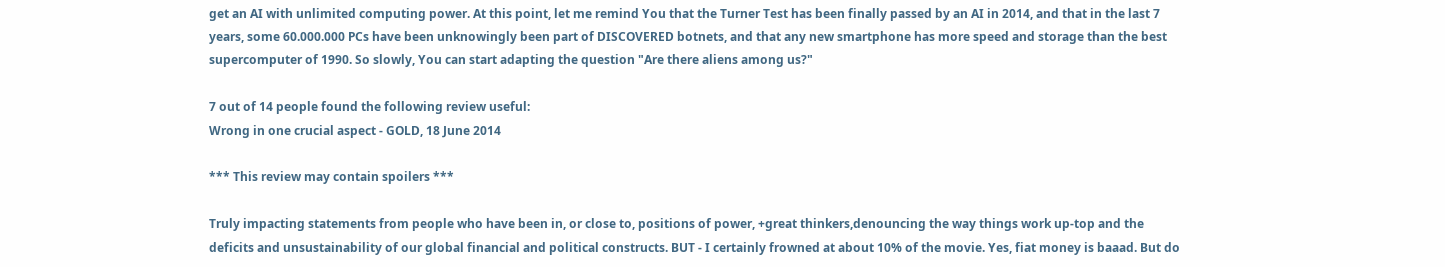get an AI with unlimited computing power. At this point, let me remind You that the Turner Test has been finally passed by an AI in 2014, and that in the last 7 years, some 60.000.000 PCs have been unknowingly been part of DISCOVERED botnets, and that any new smartphone has more speed and storage than the best supercomputer of 1990. So slowly, You can start adapting the question "Are there aliens among us?"

7 out of 14 people found the following review useful:
Wrong in one crucial aspect - GOLD, 18 June 2014

*** This review may contain spoilers ***

Truly impacting statements from people who have been in, or close to, positions of power, +great thinkers,denouncing the way things work up-top and the deficits and unsustainability of our global financial and political constructs. BUT - I certainly frowned at about 10% of the movie. Yes, fiat money is baaad. But do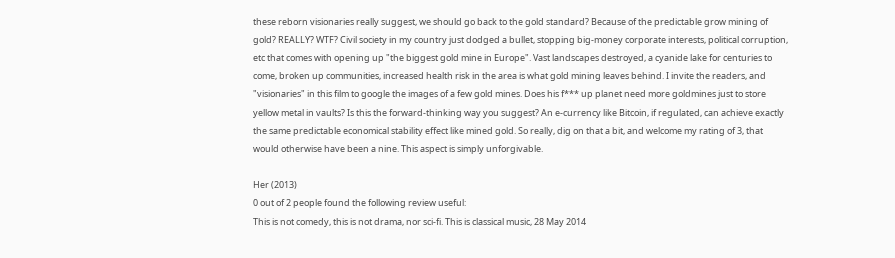these reborn visionaries really suggest, we should go back to the gold standard? Because of the predictable grow mining of gold? REALLY? WTF? Civil society in my country just dodged a bullet, stopping big-money corporate interests, political corruption, etc that comes with opening up "the biggest gold mine in Europe". Vast landscapes destroyed, a cyanide lake for centuries to come, broken up communities, increased health risk in the area is what gold mining leaves behind. I invite the readers, and "visionaries" in this film to google the images of a few gold mines. Does his f*** up planet need more goldmines just to store yellow metal in vaults? Is this the forward-thinking way you suggest? An e-currency like Bitcoin, if regulated, can achieve exactly the same predictable economical stability effect like mined gold. So really, dig on that a bit, and welcome my rating of 3, that would otherwise have been a nine. This aspect is simply unforgivable.

Her (2013)
0 out of 2 people found the following review useful:
This is not comedy, this is not drama, nor sci-fi. This is classical music, 28 May 2014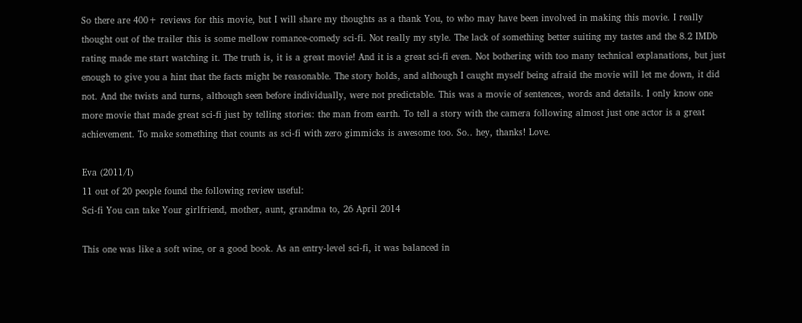So there are 400+ reviews for this movie, but I will share my thoughts as a thank You, to who may have been involved in making this movie. I really thought out of the trailer this is some mellow romance-comedy sci-fi. Not really my style. The lack of something better suiting my tastes and the 8.2 IMDb rating made me start watching it. The truth is, it is a great movie! And it is a great sci-fi even. Not bothering with too many technical explanations, but just enough to give you a hint that the facts might be reasonable. The story holds, and although I caught myself being afraid the movie will let me down, it did not. And the twists and turns, although seen before individually, were not predictable. This was a movie of sentences, words and details. I only know one more movie that made great sci-fi just by telling stories: the man from earth. To tell a story with the camera following almost just one actor is a great achievement. To make something that counts as sci-fi with zero gimmicks is awesome too. So.. hey, thanks! Love.

Eva (2011/I)
11 out of 20 people found the following review useful:
Sci-fi You can take Your girlfriend, mother, aunt, grandma to, 26 April 2014

This one was like a soft wine, or a good book. As an entry-level sci-fi, it was balanced in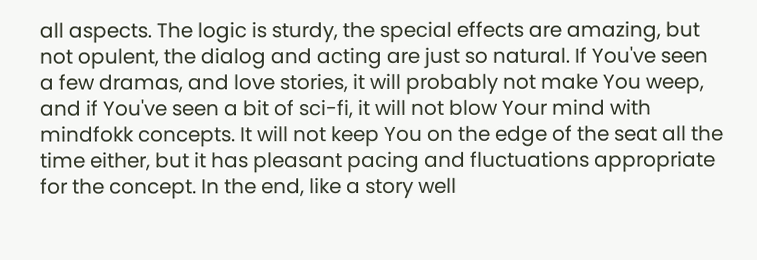all aspects. The logic is sturdy, the special effects are amazing, but not opulent, the dialog and acting are just so natural. If You've seen a few dramas, and love stories, it will probably not make You weep, and if You've seen a bit of sci-fi, it will not blow Your mind with mindfokk concepts. It will not keep You on the edge of the seat all the time either, but it has pleasant pacing and fluctuations appropriate for the concept. In the end, like a story well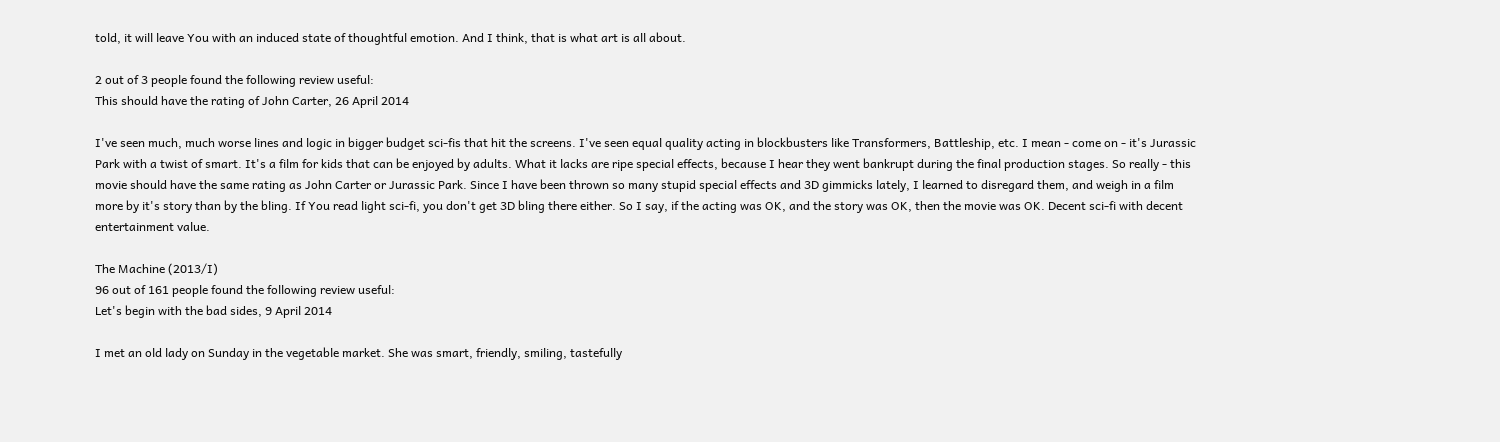told, it will leave You with an induced state of thoughtful emotion. And I think, that is what art is all about.

2 out of 3 people found the following review useful:
This should have the rating of John Carter, 26 April 2014

I've seen much, much worse lines and logic in bigger budget sci-fis that hit the screens. I've seen equal quality acting in blockbusters like Transformers, Battleship, etc. I mean - come on - it's Jurassic Park with a twist of smart. It's a film for kids that can be enjoyed by adults. What it lacks are ripe special effects, because I hear they went bankrupt during the final production stages. So really - this movie should have the same rating as John Carter or Jurassic Park. Since I have been thrown so many stupid special effects and 3D gimmicks lately, I learned to disregard them, and weigh in a film more by it's story than by the bling. If You read light sci-fi, you don't get 3D bling there either. So I say, if the acting was OK, and the story was OK, then the movie was OK. Decent sci-fi with decent entertainment value.

The Machine (2013/I)
96 out of 161 people found the following review useful:
Let's begin with the bad sides, 9 April 2014

I met an old lady on Sunday in the vegetable market. She was smart, friendly, smiling, tastefully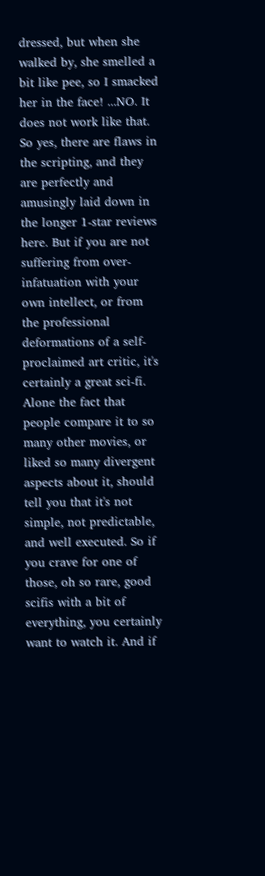dressed, but when she walked by, she smelled a bit like pee, so I smacked her in the face! ...NO. It does not work like that. So yes, there are flaws in the scripting, and they are perfectly and amusingly laid down in the longer 1-star reviews here. But if you are not suffering from over-infatuation with your own intellect, or from the professional deformations of a self-proclaimed art critic, it's certainly a great sci-fi. Alone the fact that people compare it to so many other movies, or liked so many divergent aspects about it, should tell you that it's not simple, not predictable, and well executed. So if you crave for one of those, oh so rare, good scifis with a bit of everything, you certainly want to watch it. And if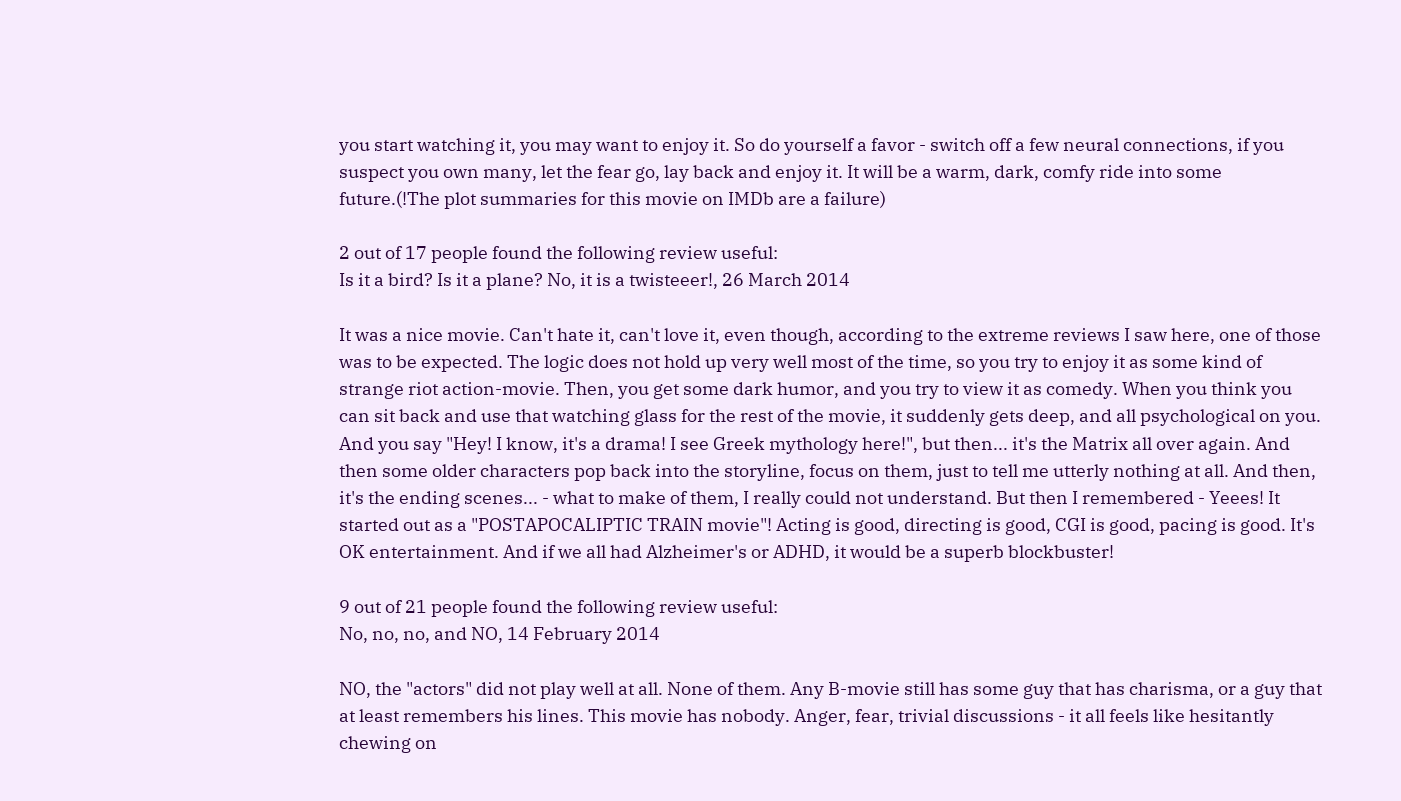you start watching it, you may want to enjoy it. So do yourself a favor - switch off a few neural connections, if you suspect you own many, let the fear go, lay back and enjoy it. It will be a warm, dark, comfy ride into some future.(!The plot summaries for this movie on IMDb are a failure)

2 out of 17 people found the following review useful:
Is it a bird? Is it a plane? No, it is a twisteeer!, 26 March 2014

It was a nice movie. Can't hate it, can't love it, even though, according to the extreme reviews I saw here, one of those was to be expected. The logic does not hold up very well most of the time, so you try to enjoy it as some kind of strange riot action-movie. Then, you get some dark humor, and you try to view it as comedy. When you think you can sit back and use that watching glass for the rest of the movie, it suddenly gets deep, and all psychological on you. And you say "Hey! I know, it's a drama! I see Greek mythology here!", but then... it's the Matrix all over again. And then some older characters pop back into the storyline, focus on them, just to tell me utterly nothing at all. And then, it's the ending scenes... - what to make of them, I really could not understand. But then I remembered - Yeees! It started out as a "POSTAPOCALIPTIC TRAIN movie"! Acting is good, directing is good, CGI is good, pacing is good. It's OK entertainment. And if we all had Alzheimer's or ADHD, it would be a superb blockbuster!

9 out of 21 people found the following review useful:
No, no, no, and NO, 14 February 2014

NO, the "actors" did not play well at all. None of them. Any B-movie still has some guy that has charisma, or a guy that at least remembers his lines. This movie has nobody. Anger, fear, trivial discussions - it all feels like hesitantly chewing on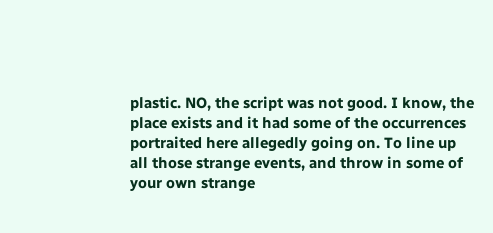plastic. NO, the script was not good. I know, the place exists and it had some of the occurrences portraited here allegedly going on. To line up all those strange events, and throw in some of your own strange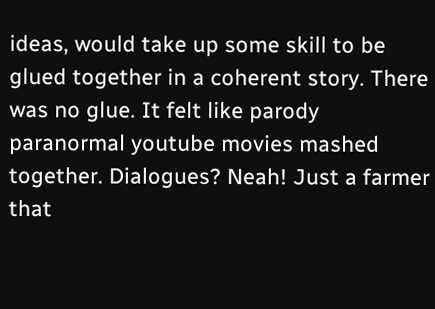ideas, would take up some skill to be glued together in a coherent story. There was no glue. It felt like parody paranormal youtube movies mashed together. Dialogues? Neah! Just a farmer that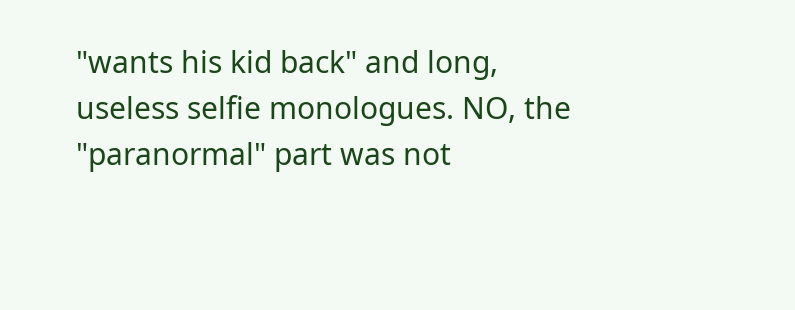"wants his kid back" and long, useless selfie monologues. NO, the "paranormal" part was not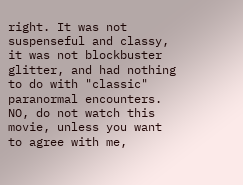right. It was not suspenseful and classy, it was not blockbuster glitter, and had nothing to do with "classic" paranormal encounters. NO, do not watch this movie, unless you want to agree with me,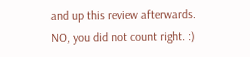and up this review afterwards. NO, you did not count right. :)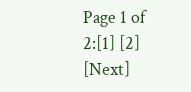Page 1 of 2:[1] [2] [Next]